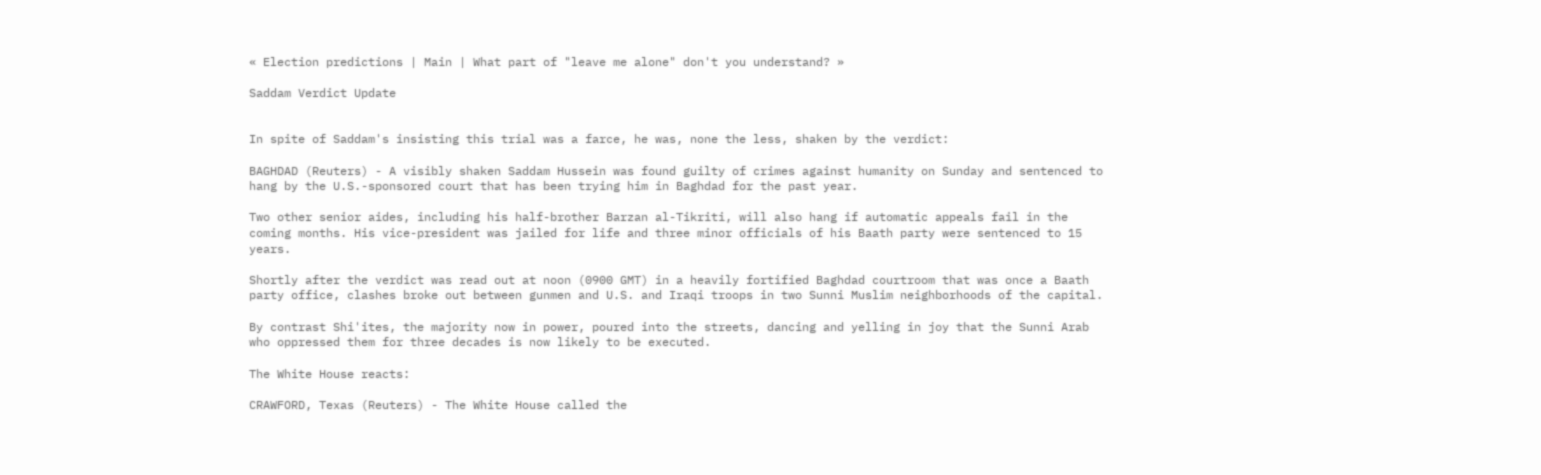« Election predictions | Main | What part of "leave me alone" don't you understand? »

Saddam Verdict Update


In spite of Saddam's insisting this trial was a farce, he was, none the less, shaken by the verdict:

BAGHDAD (Reuters) - A visibly shaken Saddam Hussein was found guilty of crimes against humanity on Sunday and sentenced to hang by the U.S.-sponsored court that has been trying him in Baghdad for the past year.

Two other senior aides, including his half-brother Barzan al-Tikriti, will also hang if automatic appeals fail in the coming months. His vice-president was jailed for life and three minor officials of his Baath party were sentenced to 15 years.

Shortly after the verdict was read out at noon (0900 GMT) in a heavily fortified Baghdad courtroom that was once a Baath party office, clashes broke out between gunmen and U.S. and Iraqi troops in two Sunni Muslim neighborhoods of the capital.

By contrast Shi'ites, the majority now in power, poured into the streets, dancing and yelling in joy that the Sunni Arab who oppressed them for three decades is now likely to be executed.

The White House reacts:

CRAWFORD, Texas (Reuters) - The White House called the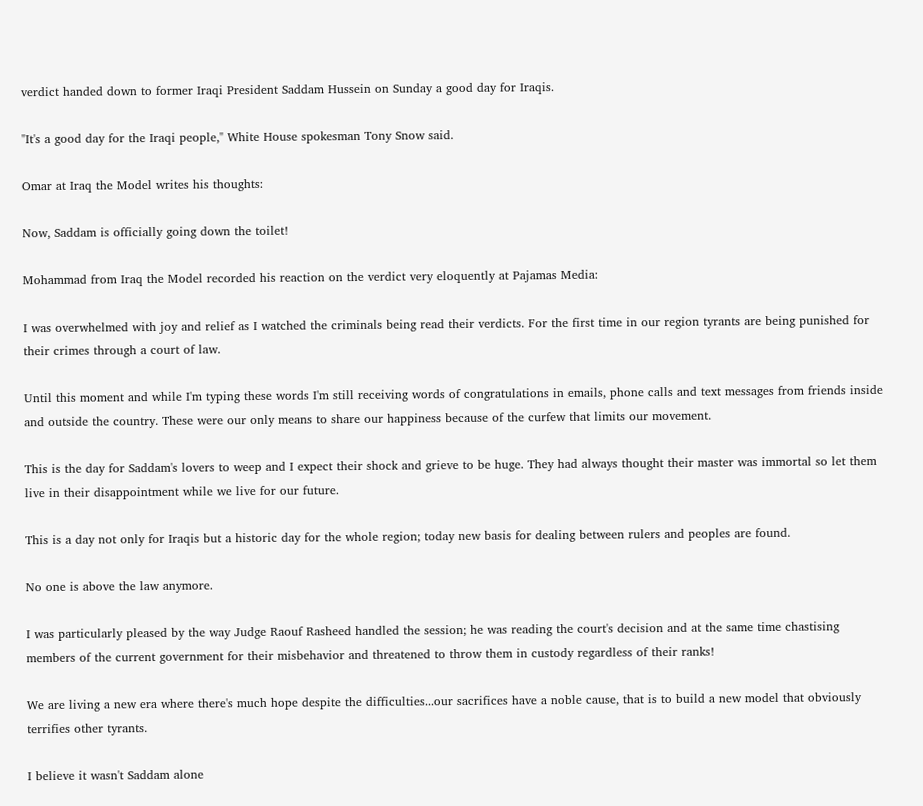verdict handed down to former Iraqi President Saddam Hussein on Sunday a good day for Iraqis.

"It's a good day for the Iraqi people," White House spokesman Tony Snow said.

Omar at Iraq the Model writes his thoughts:

Now, Saddam is officially going down the toilet!

Mohammad from Iraq the Model recorded his reaction on the verdict very eloquently at Pajamas Media:

I was overwhelmed with joy and relief as I watched the criminals being read their verdicts. For the first time in our region tyrants are being punished for their crimes through a court of law.

Until this moment and while I'm typing these words I'm still receiving words of congratulations in emails, phone calls and text messages from friends inside and outside the country. These were our only means to share our happiness because of the curfew that limits our movement.

This is the day for Saddam's lovers to weep and I expect their shock and grieve to be huge. They had always thought their master was immortal so let them live in their disappointment while we live for our future.

This is a day not only for Iraqis but a historic day for the whole region; today new basis for dealing between rulers and peoples are found.

No one is above the law anymore.

I was particularly pleased by the way Judge Raouf Rasheed handled the session; he was reading the court's decision and at the same time chastising members of the current government for their misbehavior and threatened to throw them in custody regardless of their ranks!

We are living a new era where there's much hope despite the difficulties...our sacrifices have a noble cause, that is to build a new model that obviously terrifies other tyrants.

I believe it wasn't Saddam alone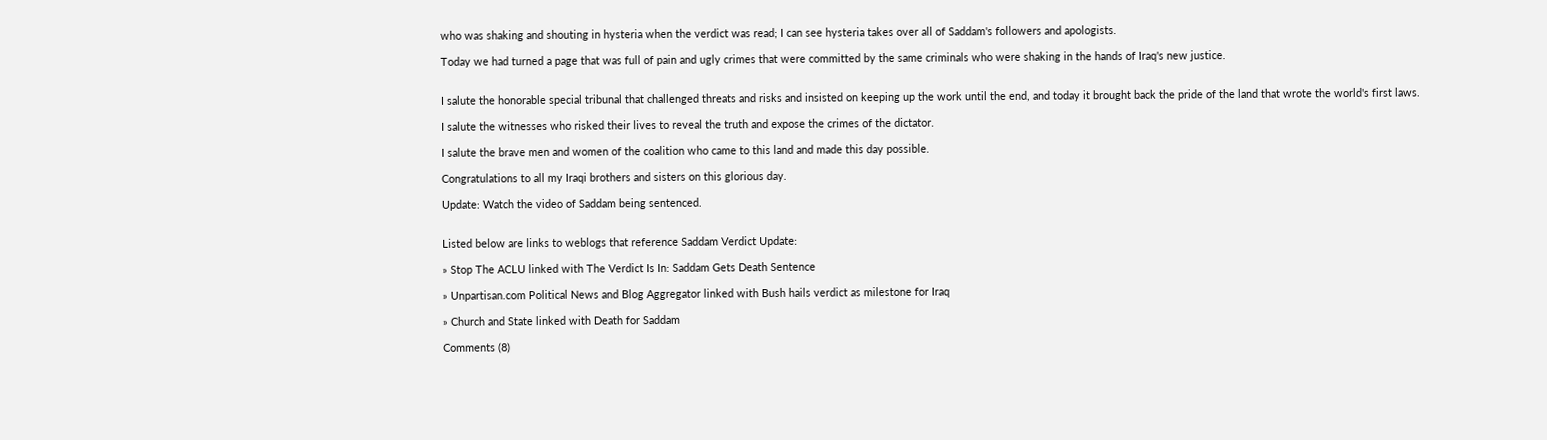who was shaking and shouting in hysteria when the verdict was read; I can see hysteria takes over all of Saddam's followers and apologists.

Today we had turned a page that was full of pain and ugly crimes that were committed by the same criminals who were shaking in the hands of Iraq's new justice.


I salute the honorable special tribunal that challenged threats and risks and insisted on keeping up the work until the end, and today it brought back the pride of the land that wrote the world's first laws.

I salute the witnesses who risked their lives to reveal the truth and expose the crimes of the dictator.

I salute the brave men and women of the coalition who came to this land and made this day possible.

Congratulations to all my Iraqi brothers and sisters on this glorious day.

Update: Watch the video of Saddam being sentenced.


Listed below are links to weblogs that reference Saddam Verdict Update:

» Stop The ACLU linked with The Verdict Is In: Saddam Gets Death Sentence

» Unpartisan.com Political News and Blog Aggregator linked with Bush hails verdict as milestone for Iraq

» Church and State linked with Death for Saddam

Comments (8)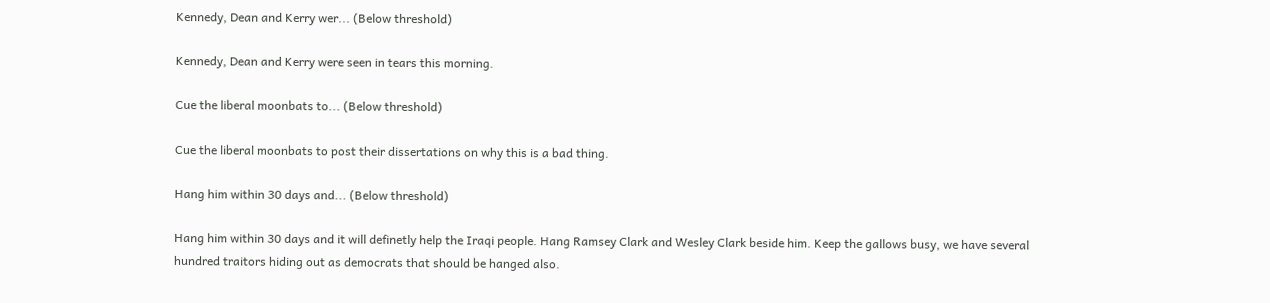Kennedy, Dean and Kerry wer... (Below threshold)

Kennedy, Dean and Kerry were seen in tears this morning.

Cue the liberal moonbats to... (Below threshold)

Cue the liberal moonbats to post their dissertations on why this is a bad thing.

Hang him within 30 days and... (Below threshold)

Hang him within 30 days and it will definetly help the Iraqi people. Hang Ramsey Clark and Wesley Clark beside him. Keep the gallows busy, we have several hundred traitors hiding out as democrats that should be hanged also.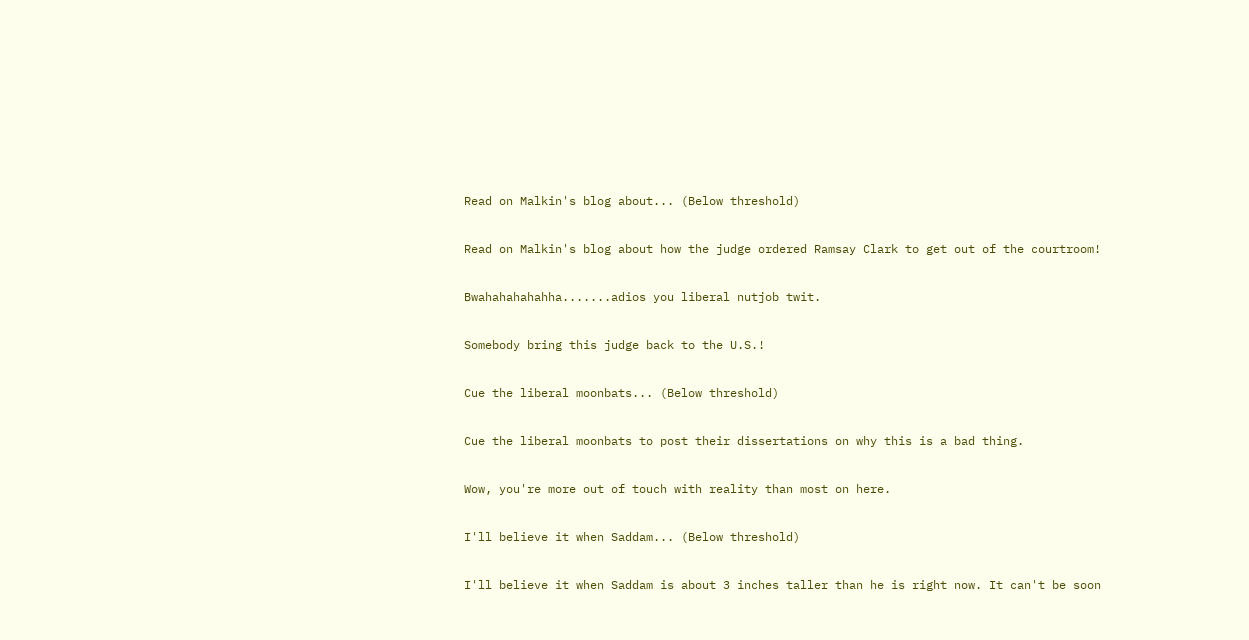Read on Malkin's blog about... (Below threshold)

Read on Malkin's blog about how the judge ordered Ramsay Clark to get out of the courtroom!

Bwahahahahahha.......adios you liberal nutjob twit.

Somebody bring this judge back to the U.S.!

Cue the liberal moonbats... (Below threshold)

Cue the liberal moonbats to post their dissertations on why this is a bad thing.

Wow, you're more out of touch with reality than most on here.

I'll believe it when Saddam... (Below threshold)

I'll believe it when Saddam is about 3 inches taller than he is right now. It can't be soon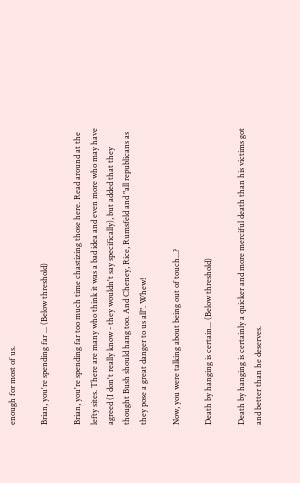enough for most of us.

Brian, you're spending far ... (Below threshold)

Brian, you're spending far too much time chastizing those here. Read around at the lefty sites. There are many who think it was a bad idea and even more who may have agreed (I don't really know - they wouldn't say specifically), but added that they thought Bush should hang too. And Cheney, Rice, Rumsfeld and "all republicans as they pose a great danger to us all". Whew!

Now, you were talking about being out of touch...?

Death by hanging is certain... (Below threshold)

Death by hanging is certainly a quicker and more merciful death than his victims got and better than he deserves.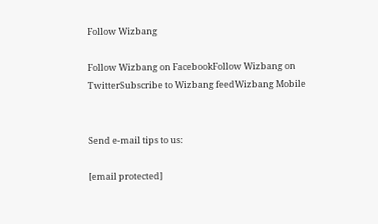Follow Wizbang

Follow Wizbang on FacebookFollow Wizbang on TwitterSubscribe to Wizbang feedWizbang Mobile


Send e-mail tips to us:

[email protected]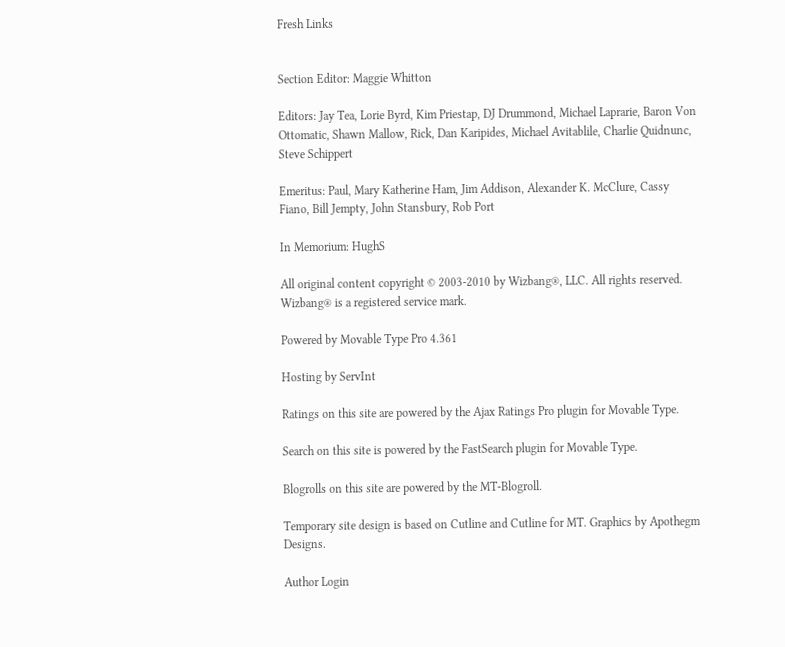Fresh Links


Section Editor: Maggie Whitton

Editors: Jay Tea, Lorie Byrd, Kim Priestap, DJ Drummond, Michael Laprarie, Baron Von Ottomatic, Shawn Mallow, Rick, Dan Karipides, Michael Avitablile, Charlie Quidnunc, Steve Schippert

Emeritus: Paul, Mary Katherine Ham, Jim Addison, Alexander K. McClure, Cassy Fiano, Bill Jempty, John Stansbury, Rob Port

In Memorium: HughS

All original content copyright © 2003-2010 by Wizbang®, LLC. All rights reserved. Wizbang® is a registered service mark.

Powered by Movable Type Pro 4.361

Hosting by ServInt

Ratings on this site are powered by the Ajax Ratings Pro plugin for Movable Type.

Search on this site is powered by the FastSearch plugin for Movable Type.

Blogrolls on this site are powered by the MT-Blogroll.

Temporary site design is based on Cutline and Cutline for MT. Graphics by Apothegm Designs.

Author Login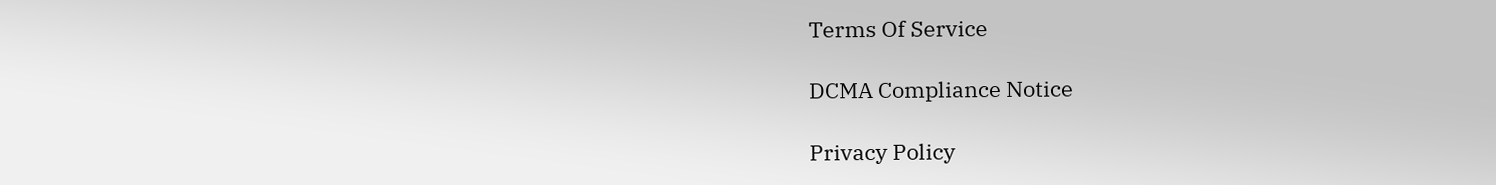Terms Of Service

DCMA Compliance Notice

Privacy Policy